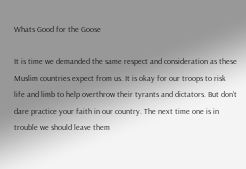Whats Good for the Goose

It is time we demanded the same respect and consideration as these Muslim countries expect from us. It is okay for our troops to risk life and limb to help overthrow their tyrants and dictators. But don’t dare practice your faith in our country. The next time one is in trouble we should leave them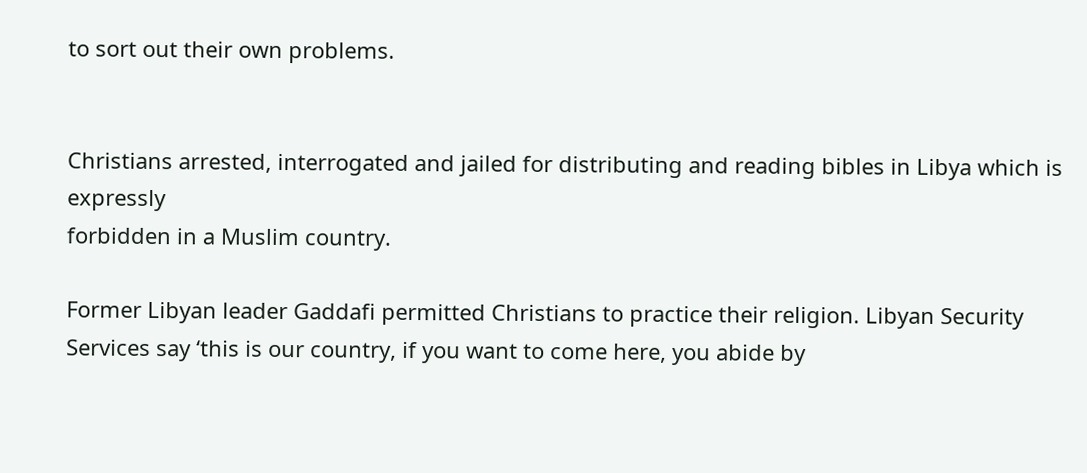to sort out their own problems.


Christians arrested, interrogated and jailed for distributing and reading bibles in Libya which is expressly
forbidden in a Muslim country.

Former Libyan leader Gaddafi permitted Christians to practice their religion. Libyan Security Services say ‘this is our country, if you want to come here, you abide by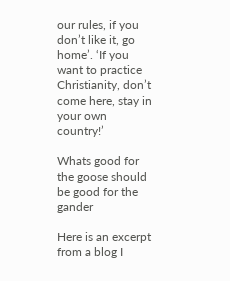our rules, if you don’t like it, go home’. ‘If you want to practice Christianity, don’t come here, stay in your own country!’

Whats good for the goose should be good for the gander

Here is an excerpt from a blog I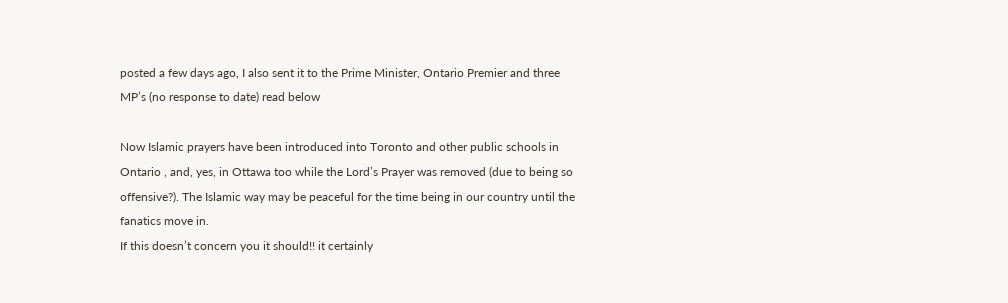posted a few days ago, I also sent it to the Prime Minister, Ontario Premier and three MP’s (no response to date) read below

Now Islamic prayers have been introduced into Toronto and other public schools in Ontario , and, yes, in Ottawa too while the Lord’s Prayer was removed (due to being so offensive?). The Islamic way may be peaceful for the time being in our country until the fanatics move in.
If this doesn’t concern you it should!! it certainly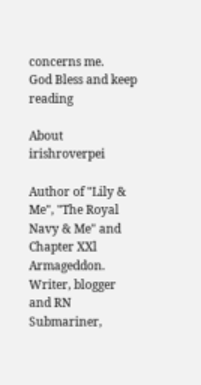concerns me.
God Bless and keep reading

About irishroverpei

Author of "Lily & Me", "The Royal Navy & Me" and Chapter XXl Armageddon. Writer, blogger and RN Submariner,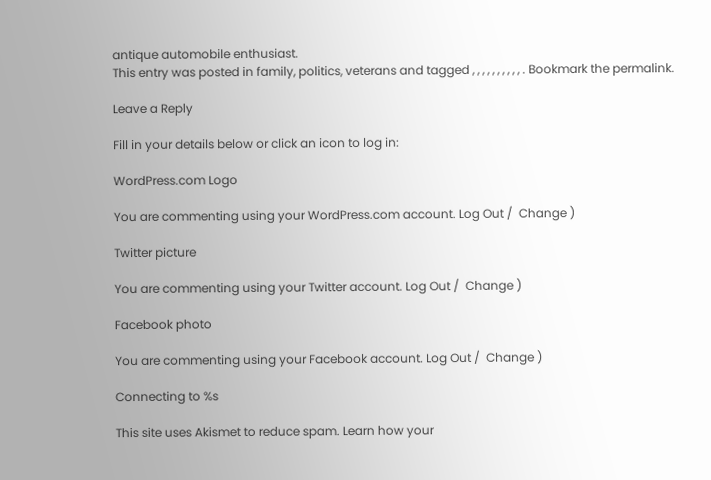antique automobile enthusiast.
This entry was posted in family, politics, veterans and tagged , , , , , , , , , , . Bookmark the permalink.

Leave a Reply

Fill in your details below or click an icon to log in:

WordPress.com Logo

You are commenting using your WordPress.com account. Log Out /  Change )

Twitter picture

You are commenting using your Twitter account. Log Out /  Change )

Facebook photo

You are commenting using your Facebook account. Log Out /  Change )

Connecting to %s

This site uses Akismet to reduce spam. Learn how your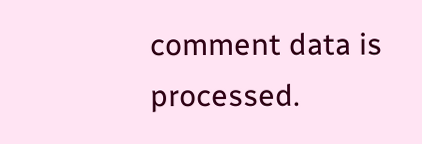comment data is processed.